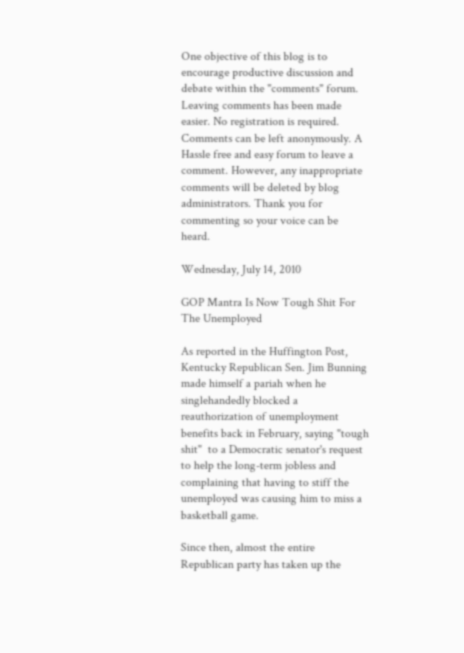One objective of this blog is to encourage productive discussion and debate within the "comments" forum. Leaving comments has been made easier. No registration is required. Comments can be left anonymously. A Hassle free and easy forum to leave a comment. However, any inappropriate comments will be deleted by blog administrators. Thank you for commenting so your voice can be heard.

Wednesday, July 14, 2010

GOP Mantra Is Now Tough Shit For The Unemployed

As reported in the Huffington Post, Kentucky Republican Sen. Jim Bunning made himself a pariah when he singlehandedly blocked a reauthorization of unemployment benefits back in February, saying "tough shit"  to a Democratic senator's request to help the long-term jobless and complaining that having to stiff the unemployed was causing him to miss a basketball game.

Since then, almost the entire Republican party has taken up the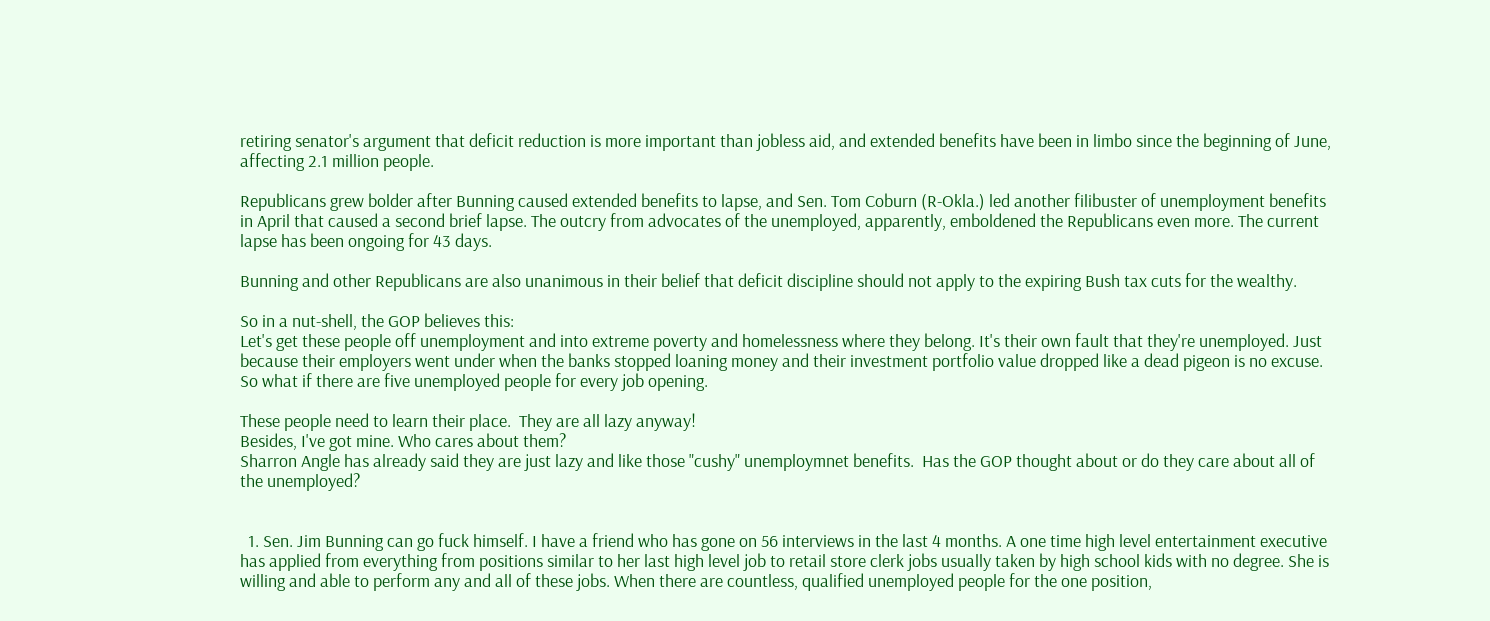retiring senator's argument that deficit reduction is more important than jobless aid, and extended benefits have been in limbo since the beginning of June, affecting 2.1 million people.

Republicans grew bolder after Bunning caused extended benefits to lapse, and Sen. Tom Coburn (R-Okla.) led another filibuster of unemployment benefits in April that caused a second brief lapse. The outcry from advocates of the unemployed, apparently, emboldened the Republicans even more. The current lapse has been ongoing for 43 days.

Bunning and other Republicans are also unanimous in their belief that deficit discipline should not apply to the expiring Bush tax cuts for the wealthy.

So in a nut-shell, the GOP believes this:
Let's get these people off unemployment and into extreme poverty and homelessness where they belong. It's their own fault that they're unemployed. Just because their employers went under when the banks stopped loaning money and their investment portfolio value dropped like a dead pigeon is no excuse. So what if there are five unemployed people for every job opening.

These people need to learn their place.  They are all lazy anyway!
Besides, I've got mine. Who cares about them?
Sharron Angle has already said they are just lazy and like those "cushy" unemploymnet benefits.  Has the GOP thought about or do they care about all of the unemployed?


  1. Sen. Jim Bunning can go fuck himself. I have a friend who has gone on 56 interviews in the last 4 months. A one time high level entertainment executive has applied from everything from positions similar to her last high level job to retail store clerk jobs usually taken by high school kids with no degree. She is willing and able to perform any and all of these jobs. When there are countless, qualified unemployed people for the one position,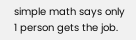simple math says only 1 person gets the job.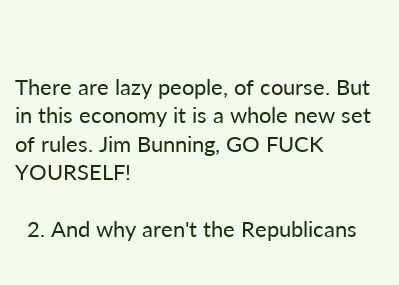There are lazy people, of course. But in this economy it is a whole new set of rules. Jim Bunning, GO FUCK YOURSELF!

  2. And why aren't the Republicans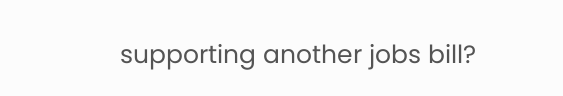supporting another jobs bill?